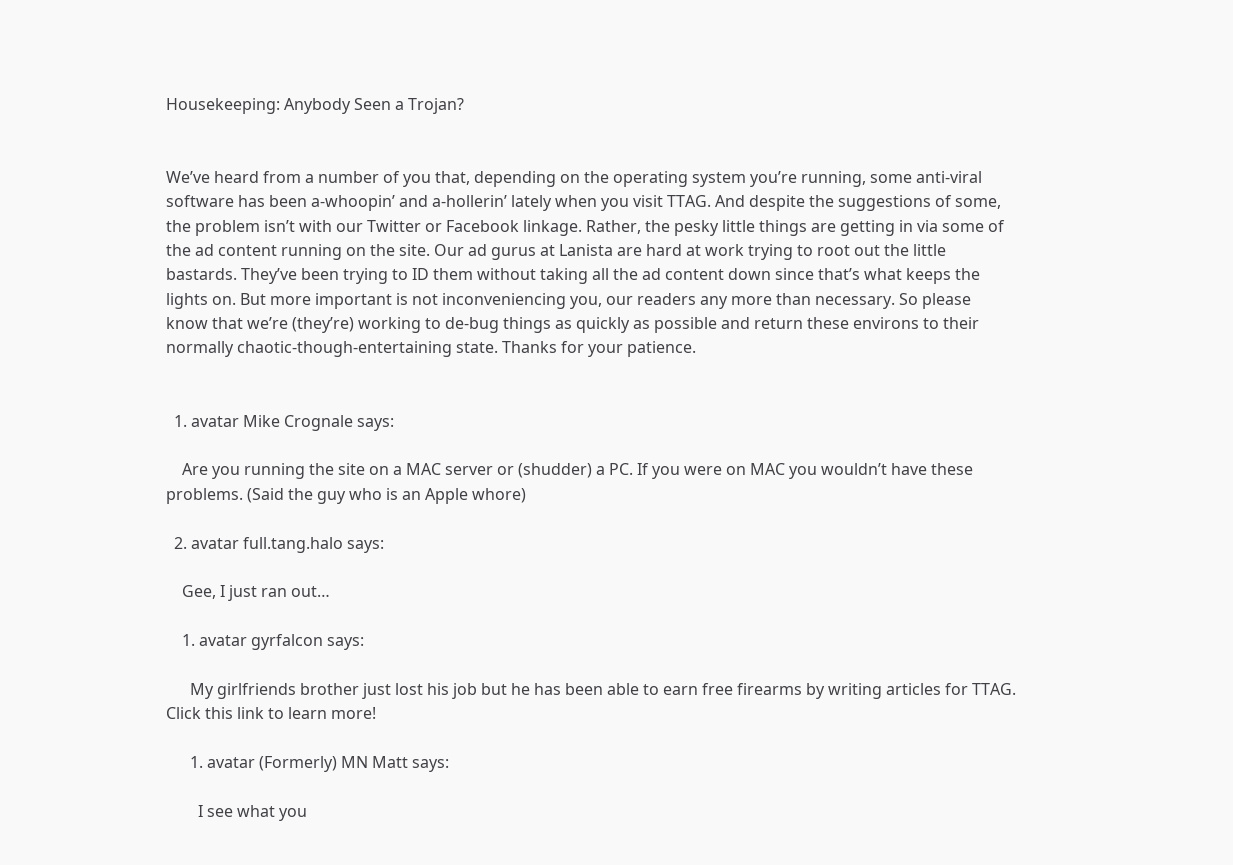Housekeeping: Anybody Seen a Trojan?


We’ve heard from a number of you that, depending on the operating system you’re running, some anti-viral software has been a-whoopin’ and a-hollerin’ lately when you visit TTAG. And despite the suggestions of some, the problem isn’t with our Twitter or Facebook linkage. Rather, the pesky little things are getting in via some of the ad content running on the site. Our ad gurus at Lanista are hard at work trying to root out the little bastards. They’ve been trying to ID them without taking all the ad content down since that’s what keeps the lights on. But more important is not inconveniencing you, our readers any more than necessary. So please know that we’re (they’re) working to de-bug things as quickly as possible and return these environs to their normally chaotic-though-entertaining state. Thanks for your patience.


  1. avatar Mike Crognale says:

    Are you running the site on a MAC server or (shudder) a PC. If you were on MAC you wouldn’t have these problems. (Said the guy who is an Apple whore)

  2. avatar full.tang.halo says:

    Gee, I just ran out…

    1. avatar gyrfalcon says:

      My girlfriends brother just lost his job but he has been able to earn free firearms by writing articles for TTAG. Click this link to learn more!

      1. avatar (Formerly) MN Matt says:

        I see what you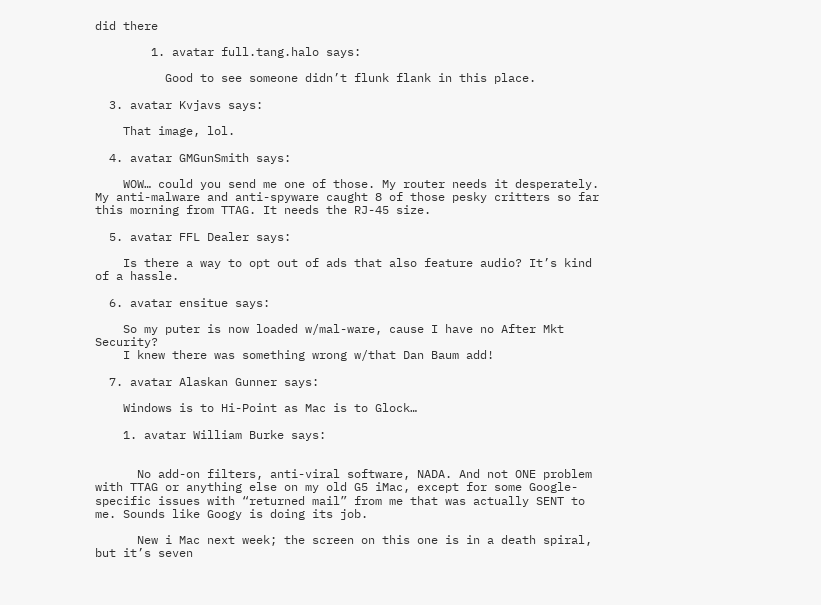did there

        1. avatar full.tang.halo says:

          Good to see someone didn’t flunk flank in this place.

  3. avatar Kvjavs says:

    That image, lol.

  4. avatar GMGunSmith says:

    WOW… could you send me one of those. My router needs it desperately. My anti-malware and anti-spyware caught 8 of those pesky critters so far this morning from TTAG. It needs the RJ-45 size.

  5. avatar FFL Dealer says:

    Is there a way to opt out of ads that also feature audio? It’s kind of a hassle.

  6. avatar ensitue says:

    So my puter is now loaded w/mal-ware, cause I have no After Mkt Security?
    I knew there was something wrong w/that Dan Baum add!

  7. avatar Alaskan Gunner says:

    Windows is to Hi-Point as Mac is to Glock…

    1. avatar William Burke says:


      No add-on filters, anti-viral software, NADA. And not ONE problem with TTAG or anything else on my old G5 iMac, except for some Google-specific issues with “returned mail” from me that was actually SENT to me. Sounds like Googy is doing its job.

      New i Mac next week; the screen on this one is in a death spiral, but it’s seven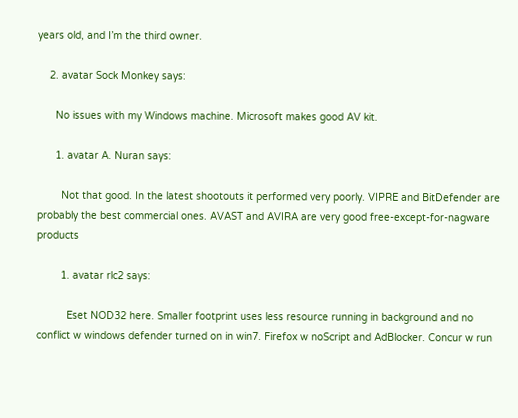years old, and I’m the third owner.

    2. avatar Sock Monkey says:

      No issues with my Windows machine. Microsoft makes good AV kit.

      1. avatar A. Nuran says:

        Not that good. In the latest shootouts it performed very poorly. VIPRE and BitDefender are probably the best commercial ones. AVAST and AVIRA are very good free-except-for-nagware products

        1. avatar rlc2 says:

          Eset NOD32 here. Smaller footprint uses less resource running in background and no conflict w windows defender turned on in win7. Firefox w noScript and AdBlocker. Concur w run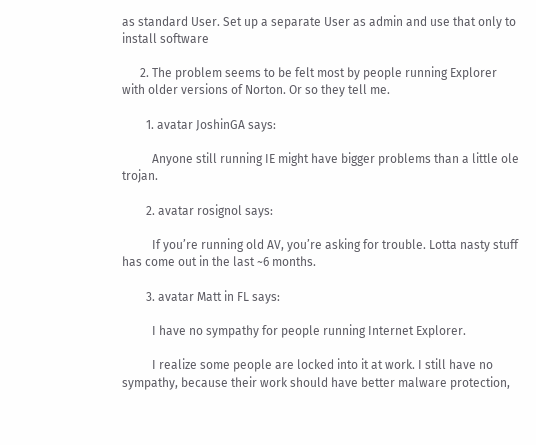as standard User. Set up a separate User as admin and use that only to install software

      2. The problem seems to be felt most by people running Explorer with older versions of Norton. Or so they tell me.

        1. avatar JoshinGA says:

          Anyone still running IE might have bigger problems than a little ole trojan.

        2. avatar rosignol says:

          If you’re running old AV, you’re asking for trouble. Lotta nasty stuff has come out in the last ~6 months.

        3. avatar Matt in FL says:

          I have no sympathy for people running Internet Explorer.

          I realize some people are locked into it at work. I still have no sympathy, because their work should have better malware protection,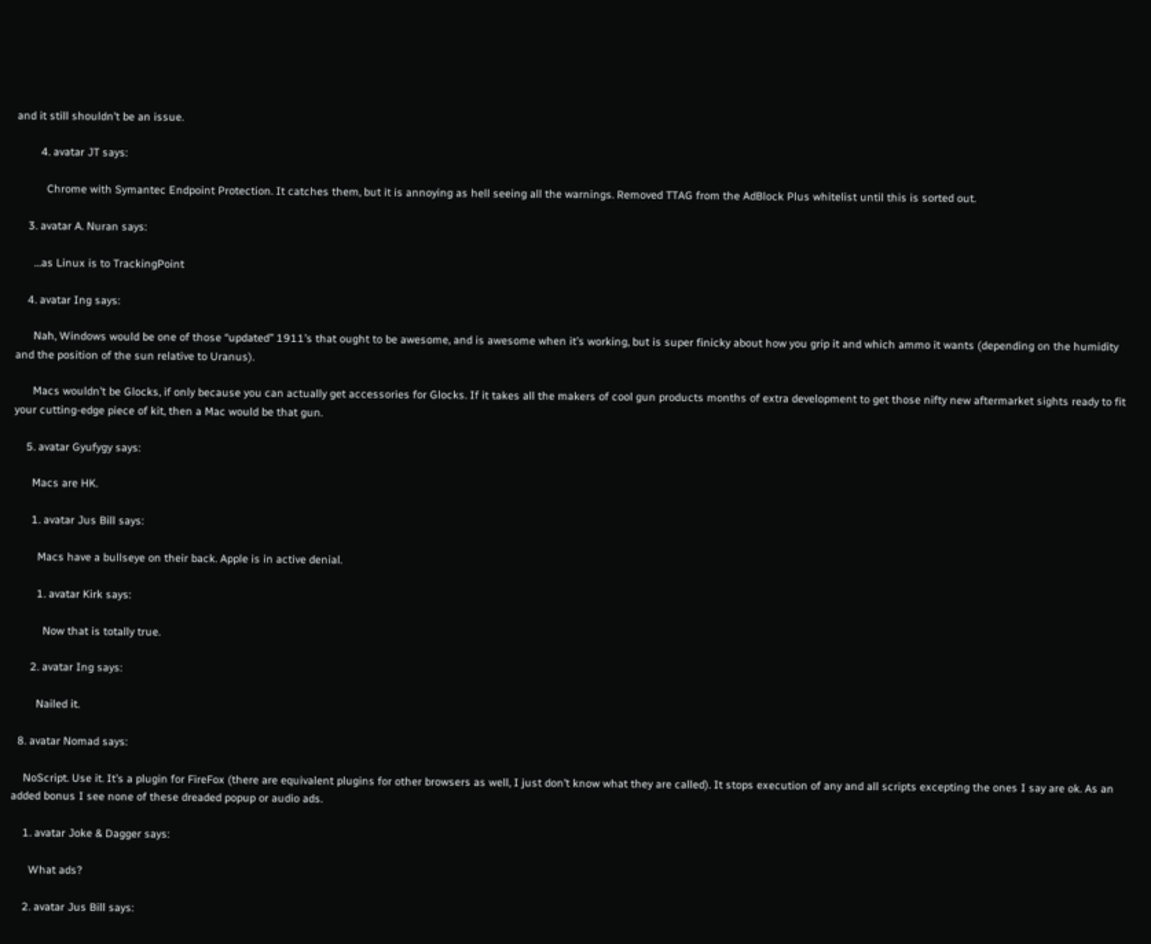and it still shouldn’t be an issue.

        4. avatar JT says:

          Chrome with Symantec Endpoint Protection. It catches them, but it is annoying as hell seeing all the warnings. Removed TTAG from the AdBlock Plus whitelist until this is sorted out.

    3. avatar A. Nuran says:

      …as Linux is to TrackingPoint

    4. avatar Ing says:

      Nah, Windows would be one of those “updated” 1911’s that ought to be awesome, and is awesome when it’s working, but is super finicky about how you grip it and which ammo it wants (depending on the humidity and the position of the sun relative to Uranus).

      Macs wouldn’t be Glocks, if only because you can actually get accessories for Glocks. If it takes all the makers of cool gun products months of extra development to get those nifty new aftermarket sights ready to fit your cutting-edge piece of kit, then a Mac would be that gun.

    5. avatar Gyufygy says:

      Macs are HK.

      1. avatar Jus Bill says:

        Macs have a bullseye on their back. Apple is in active denial.

        1. avatar Kirk says:

          Now that is totally true.

      2. avatar Ing says:

        Nailed it.

  8. avatar Nomad says:

    NoScript. Use it. It’s a plugin for FireFox (there are equivalent plugins for other browsers as well, I just don’t know what they are called). It stops execution of any and all scripts excepting the ones I say are ok. As an added bonus I see none of these dreaded popup or audio ads.

    1. avatar Joke & Dagger says:

      What ads?

    2. avatar Jus Bill says: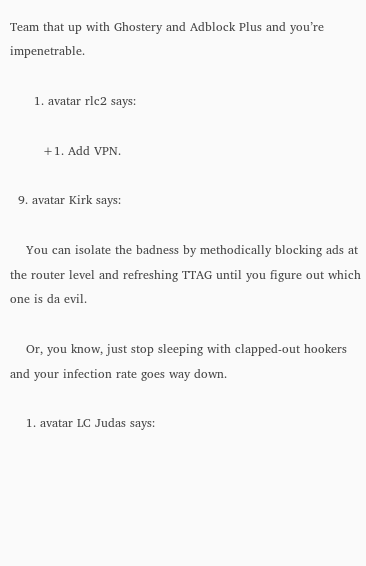Team that up with Ghostery and Adblock Plus and you’re impenetrable.

      1. avatar rlc2 says:

        +1. Add VPN.

  9. avatar Kirk says:

    You can isolate the badness by methodically blocking ads at the router level and refreshing TTAG until you figure out which one is da evil.

    Or, you know, just stop sleeping with clapped-out hookers and your infection rate goes way down.

    1. avatar LC Judas says: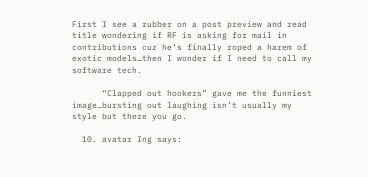First I see a rubber on a post preview and read title wondering if RF is asking for mail in contributions cuz he’s finally roped a harem of exotic models…then I wonder if I need to call my software tech.

      “Clapped out hookers” gave me the funniest image…bursting out laughing isn’t usually my style but there you go.

  10. avatar Ing says: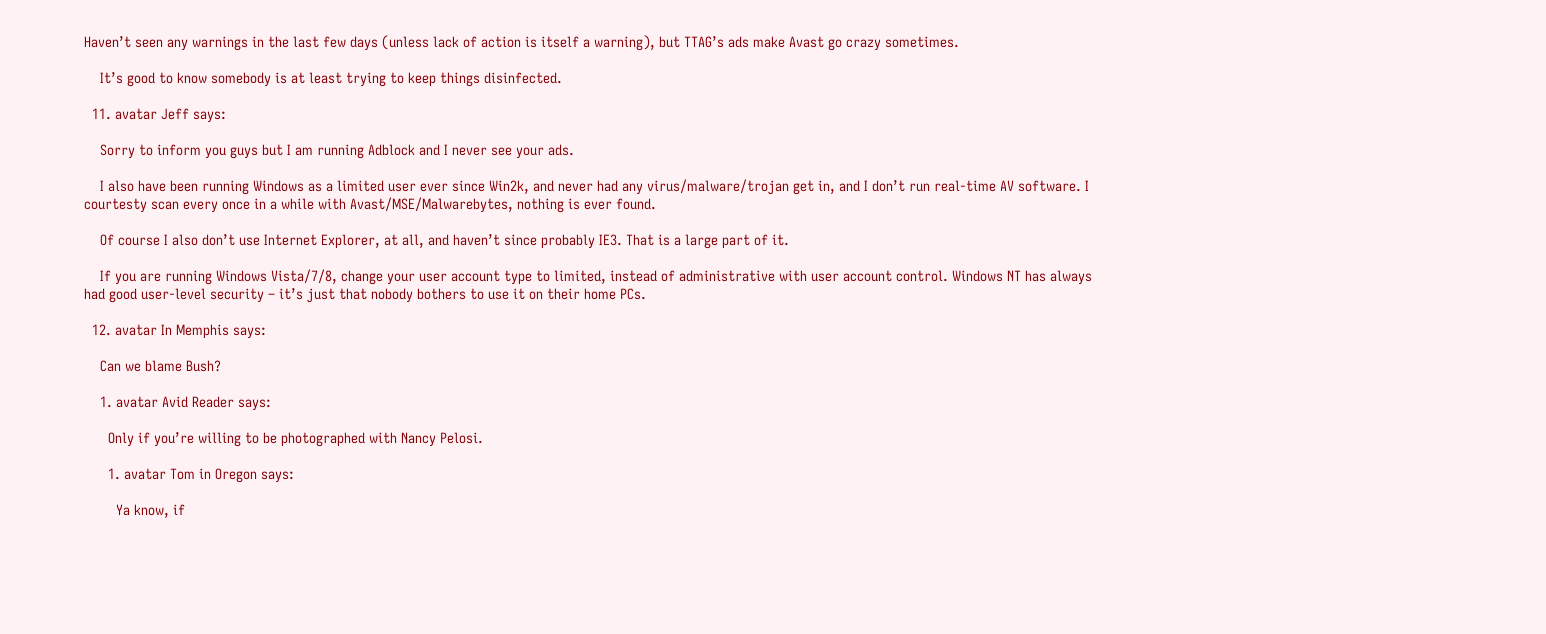Haven’t seen any warnings in the last few days (unless lack of action is itself a warning), but TTAG’s ads make Avast go crazy sometimes.

    It’s good to know somebody is at least trying to keep things disinfected.

  11. avatar Jeff says:

    Sorry to inform you guys but I am running Adblock and I never see your ads.

    I also have been running Windows as a limited user ever since Win2k, and never had any virus/malware/trojan get in, and I don’t run real-time AV software. I courtesty scan every once in a while with Avast/MSE/Malwarebytes, nothing is ever found.

    Of course I also don’t use Internet Explorer, at all, and haven’t since probably IE3. That is a large part of it.

    If you are running Windows Vista/7/8, change your user account type to limited, instead of administrative with user account control. Windows NT has always had good user-level security – it’s just that nobody bothers to use it on their home PCs.

  12. avatar In Memphis says:

    Can we blame Bush?

    1. avatar Avid Reader says:

      Only if you’re willing to be photographed with Nancy Pelosi.

      1. avatar Tom in Oregon says:

        Ya know, if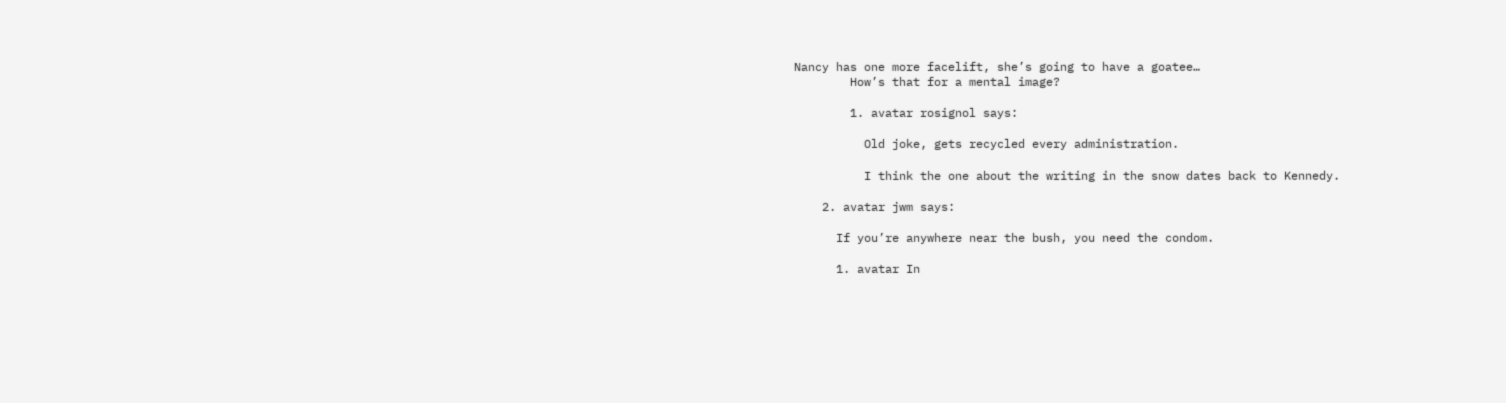Nancy has one more facelift, she’s going to have a goatee…
        How’s that for a mental image?

        1. avatar rosignol says:

          Old joke, gets recycled every administration.

          I think the one about the writing in the snow dates back to Kennedy.

    2. avatar jwm says:

      If you’re anywhere near the bush, you need the condom.

      1. avatar In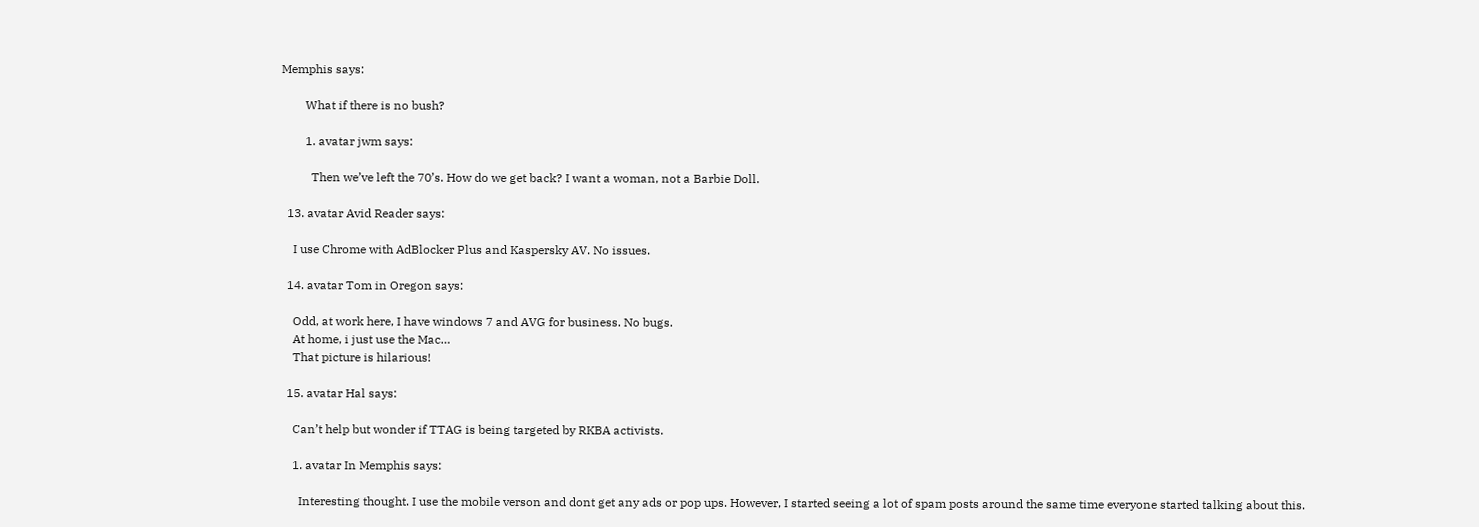Memphis says:

        What if there is no bush?

        1. avatar jwm says:

          Then we’ve left the 70’s. How do we get back? I want a woman, not a Barbie Doll.

  13. avatar Avid Reader says:

    I use Chrome with AdBlocker Plus and Kaspersky AV. No issues.

  14. avatar Tom in Oregon says:

    Odd, at work here, I have windows 7 and AVG for business. No bugs.
    At home, i just use the Mac…
    That picture is hilarious!

  15. avatar Hal says:

    Can’t help but wonder if TTAG is being targeted by RKBA activists.

    1. avatar In Memphis says:

      Interesting thought. I use the mobile verson and dont get any ads or pop ups. However, I started seeing a lot of spam posts around the same time everyone started talking about this.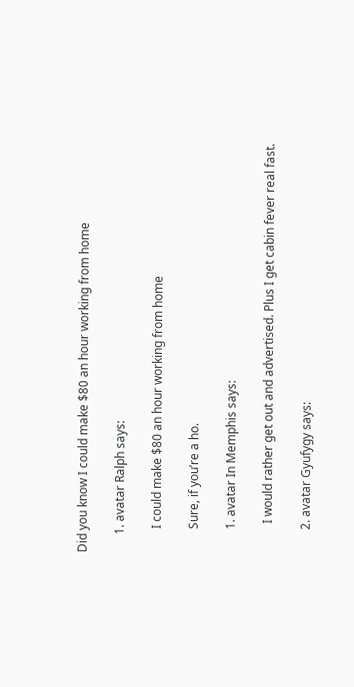Did you know I could make $80 an hour working from home

      1. avatar Ralph says:

        I could make $80 an hour working from home

        Sure, if you’re a ho.

        1. avatar In Memphis says:

          I would rather get out and advertised. Plus I get cabin fever real fast.

        2. avatar Gyufygy says: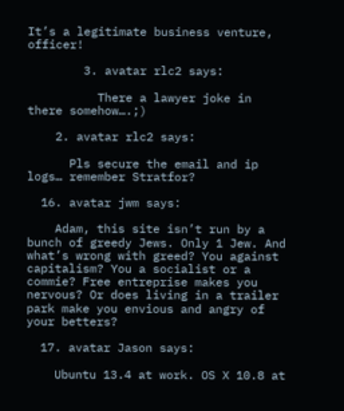It’s a legitimate business venture, officer!

        3. avatar rlc2 says:

          There a lawyer joke in there somehow….;)

    2. avatar rlc2 says:

      Pls secure the email and ip logs… remember Stratfor?

  16. avatar jwm says:

    Adam, this site isn’t run by a bunch of greedy Jews. Only 1 Jew. And what’s wrong with greed? You against capitalism? You a socialist or a commie? Free entreprise makes you nervous? Or does living in a trailer park make you envious and angry of your betters?

  17. avatar Jason says:

    Ubuntu 13.4 at work. OS X 10.8 at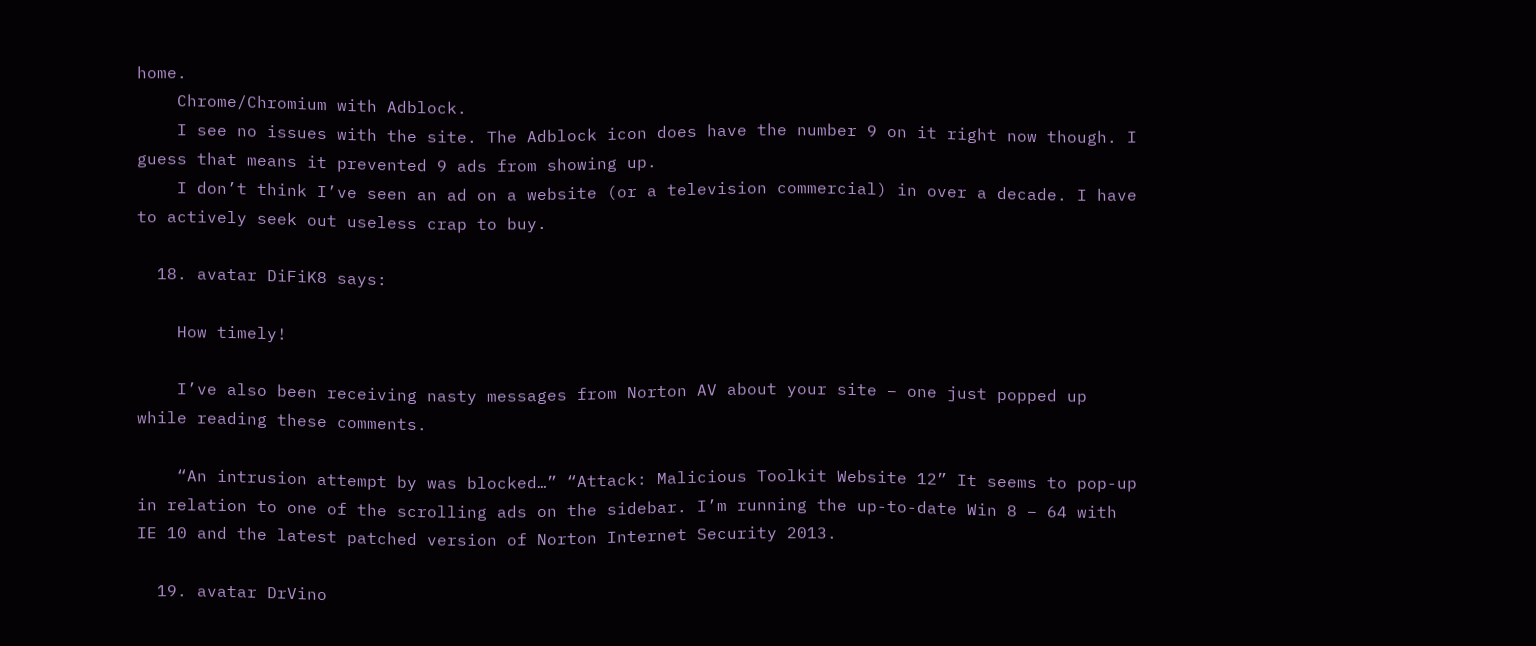home.
    Chrome/Chromium with Adblock.
    I see no issues with the site. The Adblock icon does have the number 9 on it right now though. I guess that means it prevented 9 ads from showing up.
    I don’t think I’ve seen an ad on a website (or a television commercial) in over a decade. I have to actively seek out useless crap to buy.

  18. avatar DiFiK8 says:

    How timely!

    I’ve also been receiving nasty messages from Norton AV about your site – one just popped up while reading these comments.

    “An intrusion attempt by was blocked…” “Attack: Malicious Toolkit Website 12” It seems to pop-up in relation to one of the scrolling ads on the sidebar. I’m running the up-to-date Win 8 – 64 with IE 10 and the latest patched version of Norton Internet Security 2013.

  19. avatar DrVino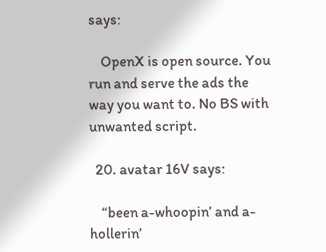says:

    OpenX is open source. You run and serve the ads the way you want to. No BS with unwanted script.

  20. avatar 16V says:

    “been a-whoopin’ and a-hollerin’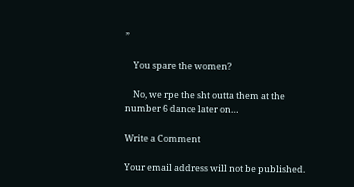”

    You spare the women?

    No, we rpe the sht outta them at the number 6 dance later on…

Write a Comment

Your email address will not be published.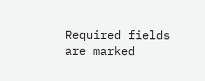Required fields are marked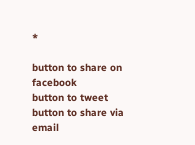*

button to share on facebook
button to tweet
button to share via email